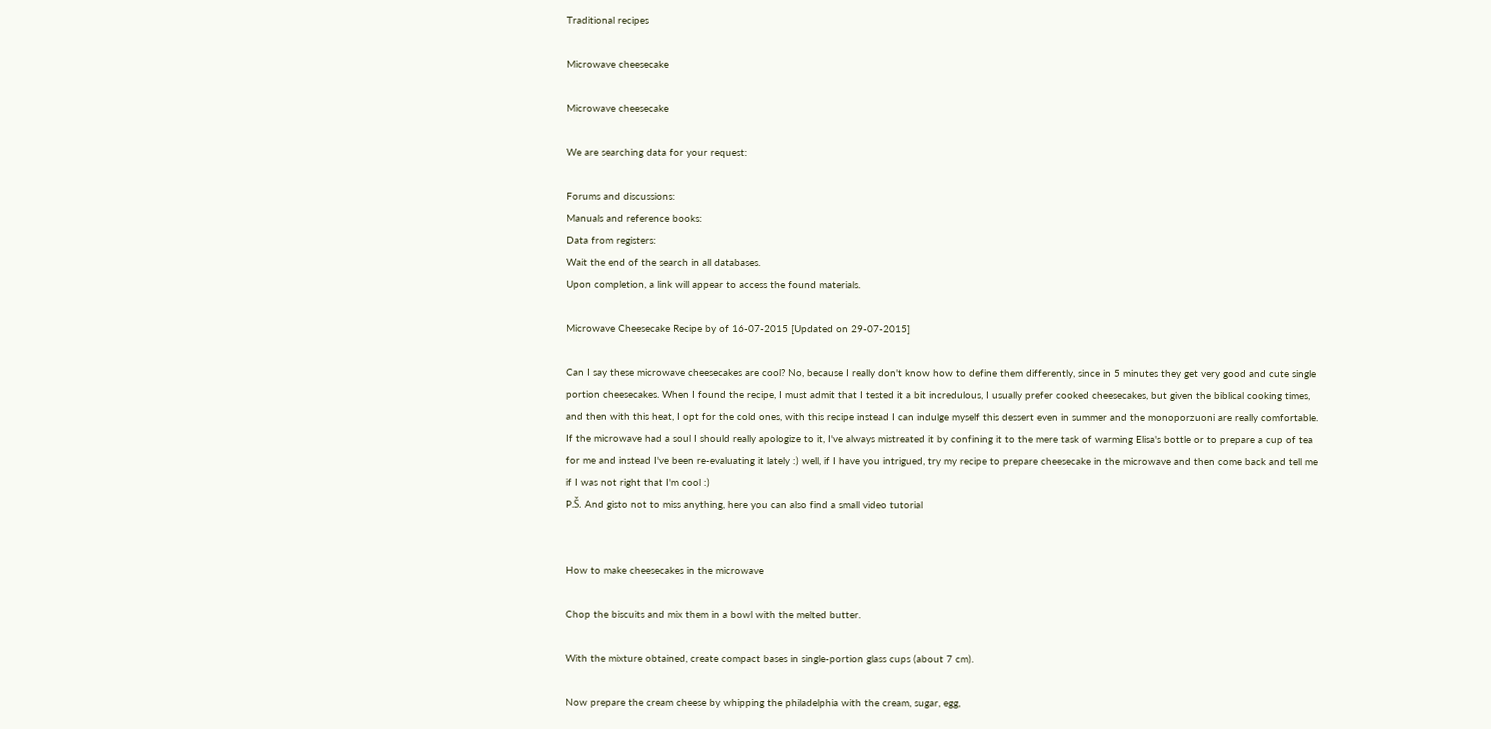Traditional recipes

Microwave cheesecake

Microwave cheesecake

We are searching data for your request:

Forums and discussions:
Manuals and reference books:
Data from registers:
Wait the end of the search in all databases.
Upon completion, a link will appear to access the found materials.

Microwave Cheesecake Recipe by of 16-07-2015 [Updated on 29-07-2015]

Can I say these microwave cheesecakes are cool? No, because I really don't know how to define them differently, since in 5 minutes they get very good and cute single portion cheesecakes. When I found the recipe, I must admit that I tested it a bit incredulous, I usually prefer cooked cheesecakes, but given the biblical cooking times, and then with this heat, I opt for the cold ones, with this recipe instead I can indulge myself this dessert even in summer and the monoporzuoni are really comfortable. If the microwave had a soul I should really apologize to it, I've always mistreated it by confining it to the mere task of warming Elisa's bottle or to prepare a cup of tea for me and instead I've been re-evaluating it lately :) well, if I have you intrigued, try my recipe to prepare cheesecake in the microwave and then come back and tell me if I was not right that I'm cool :)
P.Š. And gisto not to miss anything, here you can also find a small video tutorial


How to make cheesecakes in the microwave

Chop the biscuits and mix them in a bowl with the melted butter.

With the mixture obtained, create compact bases in single-portion glass cups (about 7 cm).

Now prepare the cream cheese by whipping the philadelphia with the cream, sugar, egg,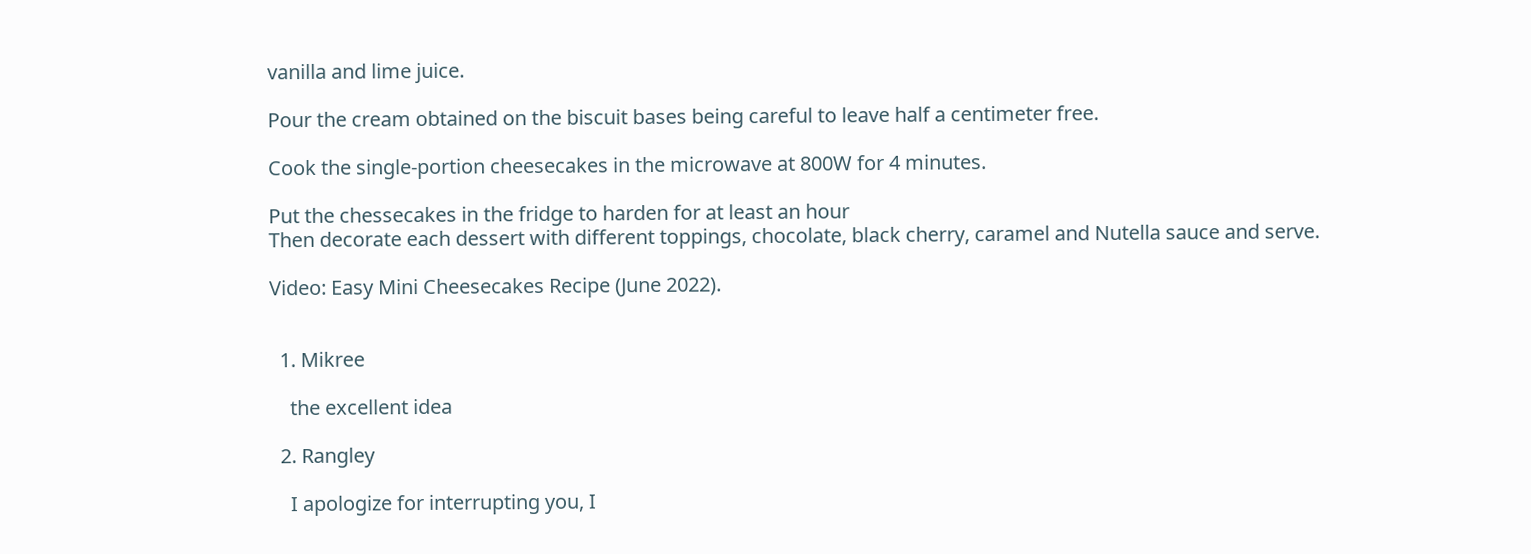vanilla and lime juice.

Pour the cream obtained on the biscuit bases being careful to leave half a centimeter free.

Cook the single-portion cheesecakes in the microwave at 800W for 4 minutes.

Put the chessecakes in the fridge to harden for at least an hour
Then decorate each dessert with different toppings, chocolate, black cherry, caramel and Nutella sauce and serve.

Video: Easy Mini Cheesecakes Recipe (June 2022).


  1. Mikree

    the excellent idea

  2. Rangley

    I apologize for interrupting you, I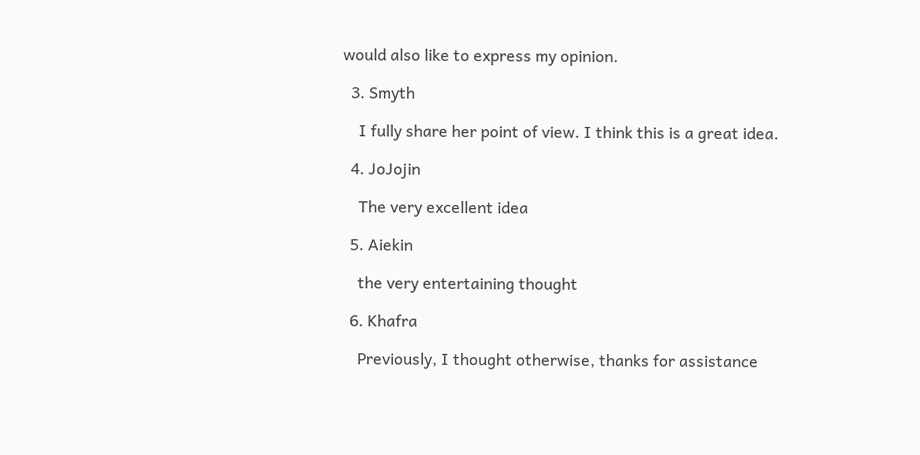would also like to express my opinion.

  3. Smyth

    I fully share her point of view. I think this is a great idea.

  4. JoJojin

    The very excellent idea

  5. Aiekin

    the very entertaining thought

  6. Khafra

    Previously, I thought otherwise, thanks for assistance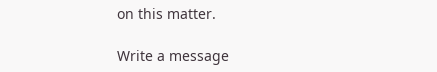on this matter.

Write a message